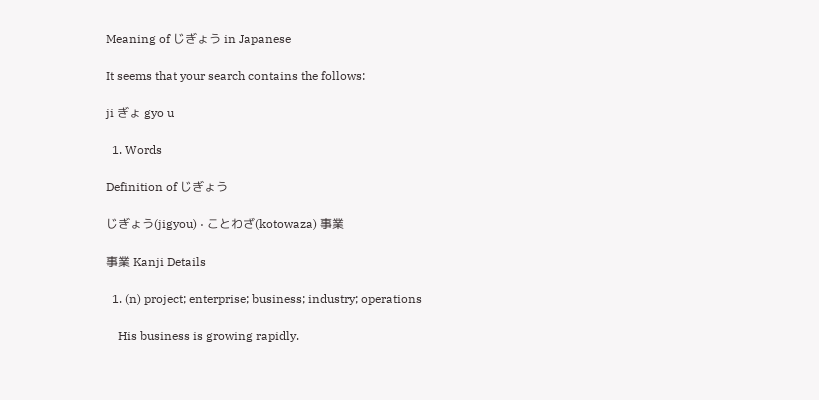Meaning of じぎょう in Japanese

It seems that your search contains the follows:

ji ぎょ gyo u

  1. Words

Definition of じぎょう

じぎょう(jigyou) · ことわざ(kotowaza) 事業

事業 Kanji Details

  1. (n) project; enterprise; business; industry; operations

    His business is growing rapidly.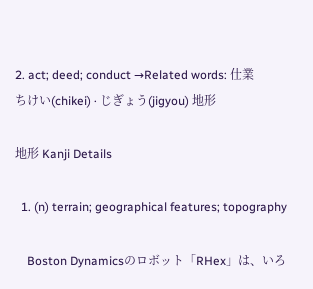2. act; deed; conduct →Related words: 仕業
ちけい(chikei) · じぎょう(jigyou) 地形

地形 Kanji Details

  1. (n) terrain; geographical features; topography

    Boston Dynamicsのロボット「RHex」は、いろ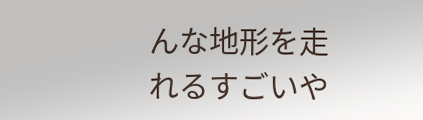んな地形を走れるすごいや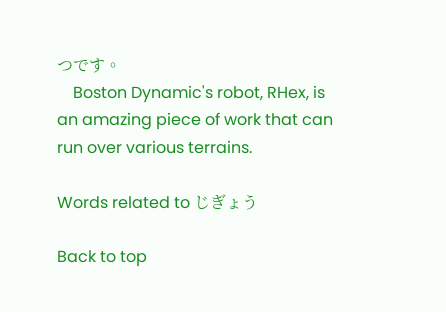つです。
    Boston Dynamic's robot, RHex, is an amazing piece of work that can run over various terrains.

Words related to じぎょう

Back to top